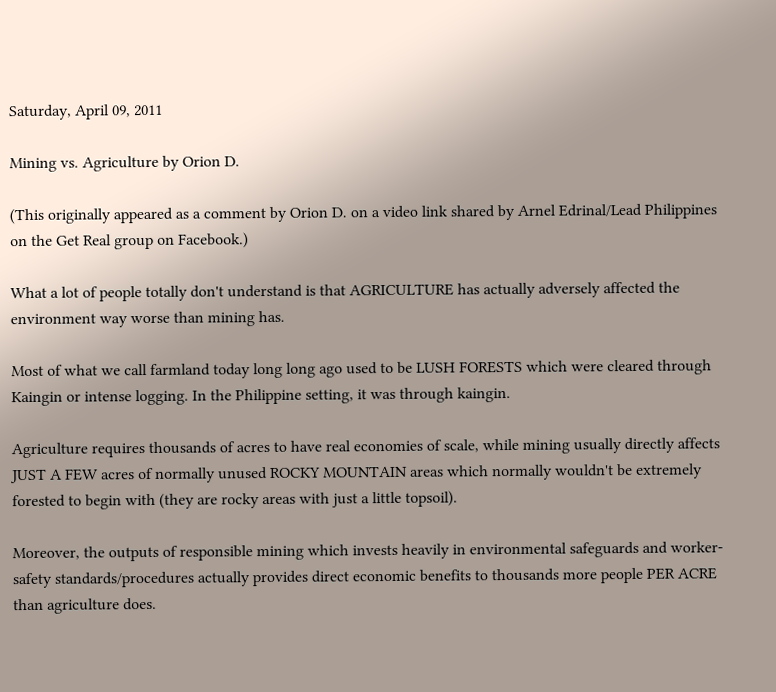Saturday, April 09, 2011

Mining vs. Agriculture by Orion D.

(This originally appeared as a comment by Orion D. on a video link shared by Arnel Edrinal/Lead Philippines on the Get Real group on Facebook.)

What a lot of people totally don't understand is that AGRICULTURE has actually adversely affected the environment way worse than mining has.

Most of what we call farmland today long long ago used to be LUSH FORESTS which were cleared through Kaingin or intense logging. In the Philippine setting, it was through kaingin.

Agriculture requires thousands of acres to have real economies of scale, while mining usually directly affects JUST A FEW acres of normally unused ROCKY MOUNTAIN areas which normally wouldn't be extremely forested to begin with (they are rocky areas with just a little topsoil).

Moreover, the outputs of responsible mining which invests heavily in environmental safeguards and worker-safety standards/procedures actually provides direct economic benefits to thousands more people PER ACRE than agriculture does.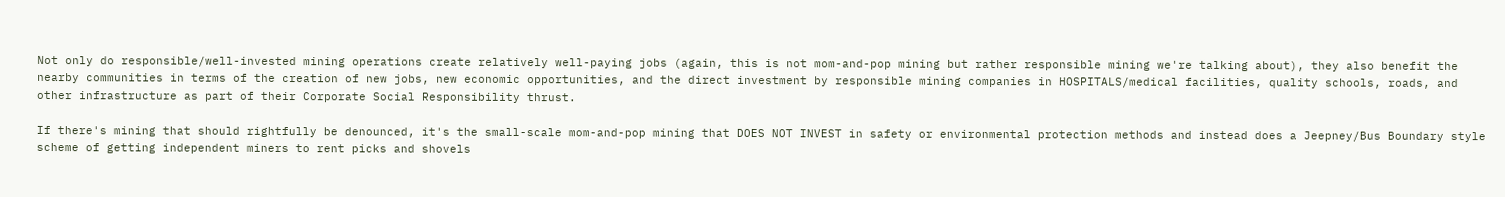Not only do responsible/well-invested mining operations create relatively well-paying jobs (again, this is not mom-and-pop mining but rather responsible mining we're talking about), they also benefit the nearby communities in terms of the creation of new jobs, new economic opportunities, and the direct investment by responsible mining companies in HOSPITALS/medical facilities, quality schools, roads, and other infrastructure as part of their Corporate Social Responsibility thrust.

If there's mining that should rightfully be denounced, it's the small-scale mom-and-pop mining that DOES NOT INVEST in safety or environmental protection methods and instead does a Jeepney/Bus Boundary style scheme of getting independent miners to rent picks and shovels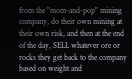from the "mom-and-pop" mining company, do their own mining at their own risk, and then at the end of the day, SELL whatever ore or rocks they get back to the company based on weight and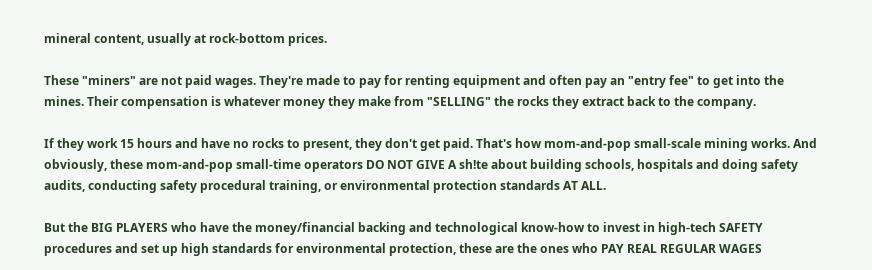mineral content, usually at rock-bottom prices.

These "miners" are not paid wages. They're made to pay for renting equipment and often pay an "entry fee" to get into the mines. Their compensation is whatever money they make from "SELLING" the rocks they extract back to the company.

If they work 15 hours and have no rocks to present, they don't get paid. That's how mom-and-pop small-scale mining works. And obviously, these mom-and-pop small-time operators DO NOT GIVE A sh!te about building schools, hospitals and doing safety audits, conducting safety procedural training, or environmental protection standards AT ALL.

But the BIG PLAYERS who have the money/financial backing and technological know-how to invest in high-tech SAFETY procedures and set up high standards for environmental protection, these are the ones who PAY REAL REGULAR WAGES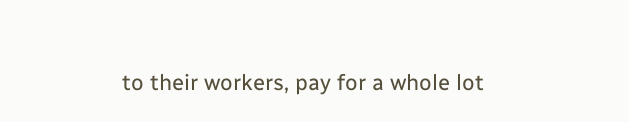to their workers, pay for a whole lot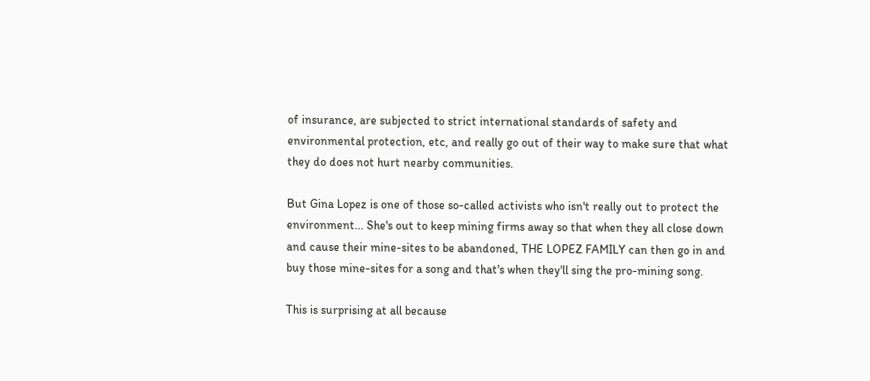of insurance, are subjected to strict international standards of safety and environmental protection, etc, and really go out of their way to make sure that what they do does not hurt nearby communities.

But Gina Lopez is one of those so-called activists who isn't really out to protect the environment... She's out to keep mining firms away so that when they all close down and cause their mine-sites to be abandoned, THE LOPEZ FAMILY can then go in and buy those mine-sites for a song and that's when they'll sing the pro-mining song.

This is surprising at all because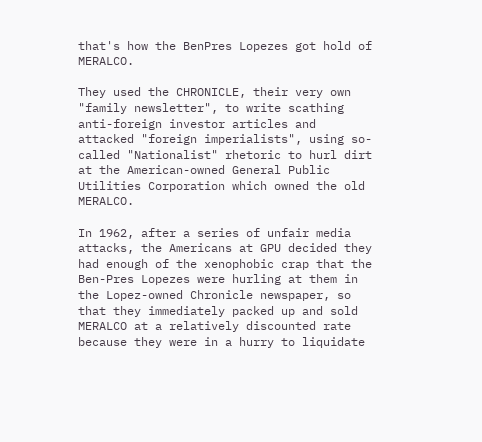that's how the BenPres Lopezes got hold of MERALCO.

They used the CHRONICLE, their very own "family newsletter", to write scathing anti-foreign investor articles and attacked "foreign imperialists", using so-called "Nationalist" rhetoric to hurl dirt at the American-owned General Public Utilities Corporation which owned the old MERALCO.

In 1962, after a series of unfair media attacks, the Americans at GPU decided they had enough of the xenophobic crap that the Ben-Pres Lopezes were hurling at them in the Lopez-owned Chronicle newspaper, so that they immediately packed up and sold MERALCO at a relatively discounted rate because they were in a hurry to liquidate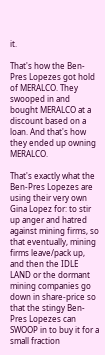it.

That's how the Ben-Pres Lopezes got hold of MERALCO. They swooped in and bought MERALCO at a discount based on a loan. And that's how they ended up owning MERALCO.

That's exactly what the Ben-Pres Lopezes are using their very own Gina Lopez for: to stir up anger and hatred against mining firms, so that eventually, mining firms leave/pack up, and then the IDLE LAND or the dormant mining companies go down in share-price so that the stingy Ben-Pres Lopezes can SWOOP in to buy it for a small fraction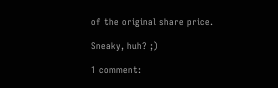of the original share price.

Sneaky, huh? ;)

1 comment: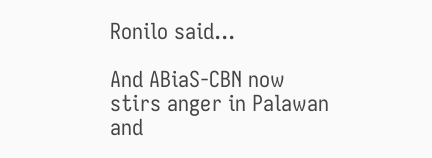Ronilo said...

And ABiaS-CBN now stirs anger in Palawan and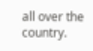all over the country.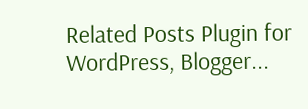Related Posts Plugin for WordPress, Blogger...